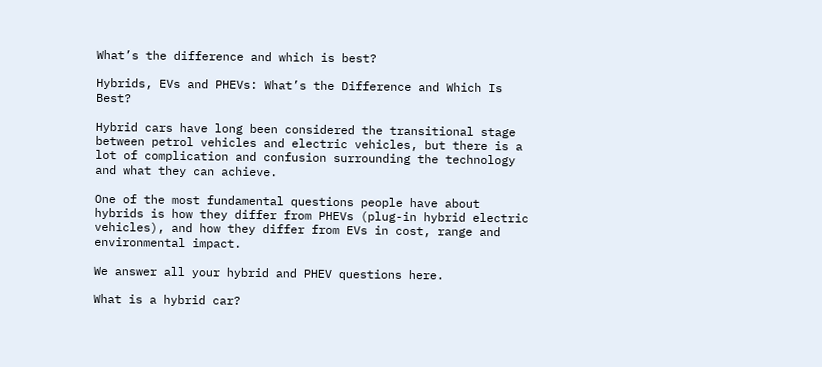What’s the difference and which is best?

Hybrids, EVs and PHEVs: What’s the Difference and Which Is Best?

Hybrid cars have long been considered the transitional stage between petrol vehicles and electric vehicles, but there is a lot of complication and confusion surrounding the technology and what they can achieve.

One of the most fundamental questions people have about hybrids is how they differ from PHEVs (plug-in hybrid electric vehicles), and how they differ from EVs in cost, range and environmental impact.

We answer all your hybrid and PHEV questions here.

What is a hybrid car?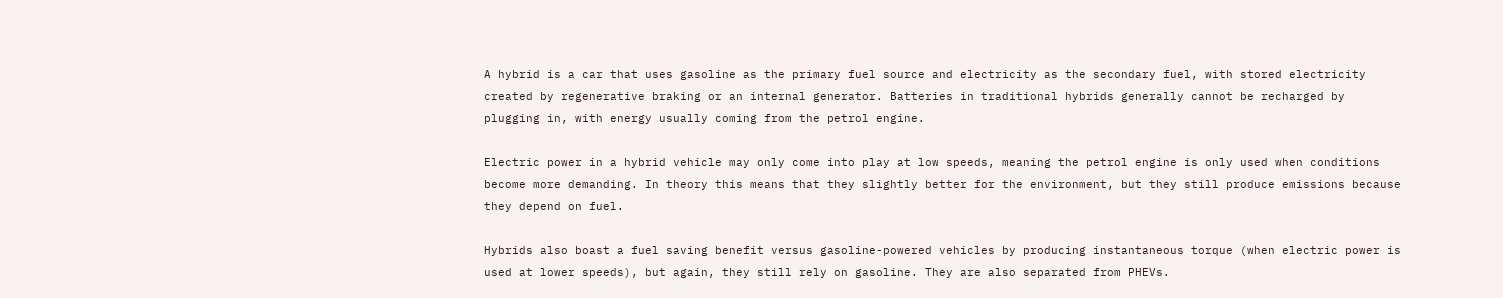A hybrid is a car that uses gasoline as the primary fuel source and electricity as the secondary fuel, with stored electricity created by regenerative braking or an internal generator. Batteries in traditional hybrids generally cannot be recharged by plugging in, with energy usually coming from the petrol engine.

Electric power in a hybrid vehicle may only come into play at low speeds, meaning the petrol engine is only used when conditions become more demanding. In theory this means that they slightly better for the environment, but they still produce emissions because they depend on fuel.

Hybrids also boast a fuel saving benefit versus gasoline-powered vehicles by producing instantaneous torque (when electric power is used at lower speeds), but again, they still rely on gasoline. They are also separated from PHEVs.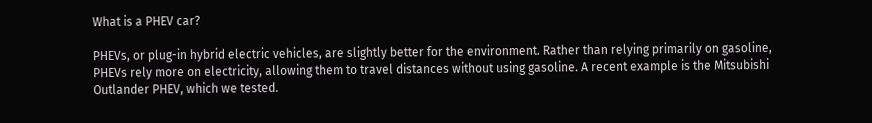What is a PHEV car?

PHEVs, or plug-in hybrid electric vehicles, are slightly better for the environment. Rather than relying primarily on gasoline, PHEVs rely more on electricity, allowing them to travel distances without using gasoline. A recent example is the Mitsubishi Outlander PHEV, which we tested.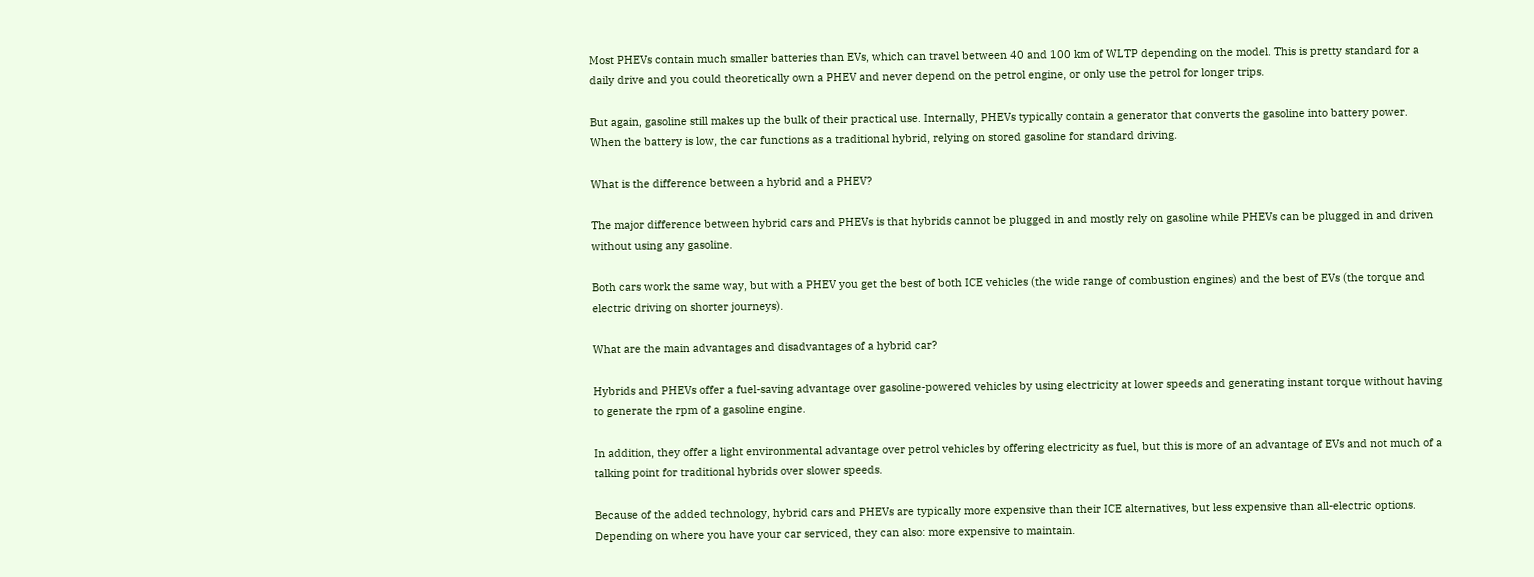Most PHEVs contain much smaller batteries than EVs, which can travel between 40 and 100 km of WLTP depending on the model. This is pretty standard for a daily drive and you could theoretically own a PHEV and never depend on the petrol engine, or only use the petrol for longer trips.

But again, gasoline still makes up the bulk of their practical use. Internally, PHEVs typically contain a generator that converts the gasoline into battery power. When the battery is low, the car functions as a traditional hybrid, relying on stored gasoline for standard driving.

What is the difference between a hybrid and a PHEV?

The major difference between hybrid cars and PHEVs is that hybrids cannot be plugged in and mostly rely on gasoline while PHEVs can be plugged in and driven without using any gasoline.

Both cars work the same way, but with a PHEV you get the best of both ICE vehicles (the wide range of combustion engines) and the best of EVs (the torque and electric driving on shorter journeys).

What are the main advantages and disadvantages of a hybrid car?

Hybrids and PHEVs offer a fuel-saving advantage over gasoline-powered vehicles by using electricity at lower speeds and generating instant torque without having to generate the rpm of a gasoline engine.

In addition, they offer a light environmental advantage over petrol vehicles by offering electricity as fuel, but this is more of an advantage of EVs and not much of a talking point for traditional hybrids over slower speeds.

Because of the added technology, hybrid cars and PHEVs are typically more expensive than their ICE alternatives, but less expensive than all-electric options. Depending on where you have your car serviced, they can also: more expensive to maintain.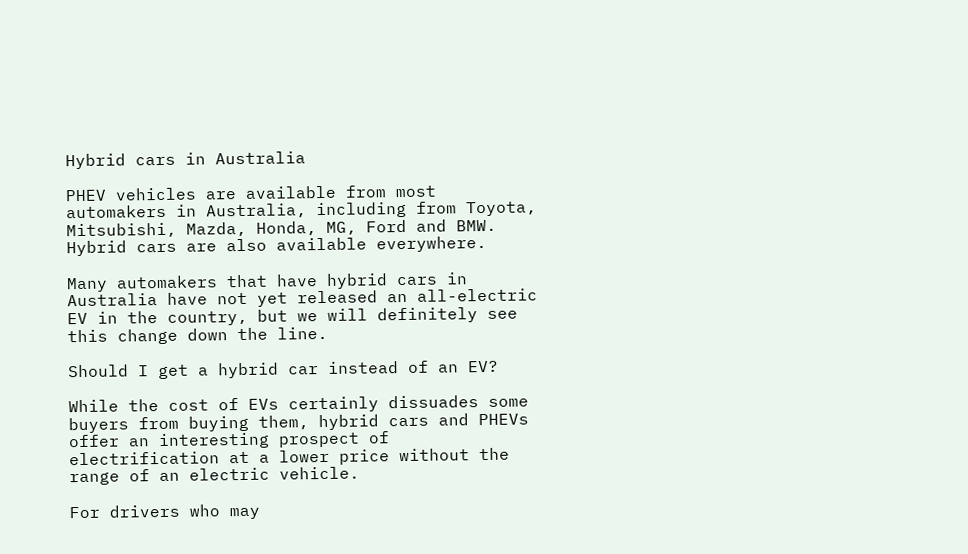Hybrid cars in Australia

PHEV vehicles are available from most automakers in Australia, including from Toyota, Mitsubishi, Mazda, Honda, MG, Ford and BMW. Hybrid cars are also available everywhere.

Many automakers that have hybrid cars in Australia have not yet released an all-electric EV in the country, but we will definitely see this change down the line.

Should I get a hybrid car instead of an EV?

While the cost of EVs certainly dissuades some buyers from buying them, hybrid cars and PHEVs offer an interesting prospect of electrification at a lower price without the range of an electric vehicle.

For drivers who may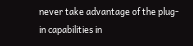never take advantage of the plug-in capabilities in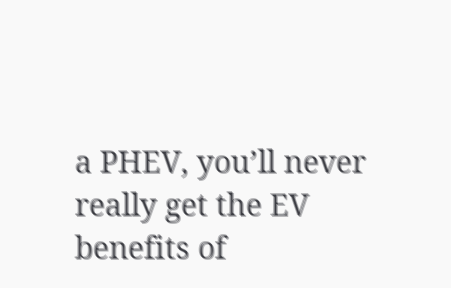a PHEV, you’ll never really get the EV benefits of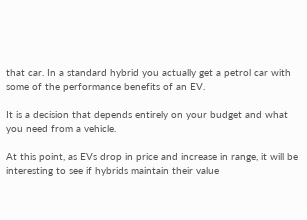that car. In a standard hybrid you actually get a petrol car with some of the performance benefits of an EV.

It is a decision that depends entirely on your budget and what you need from a vehicle.

At this point, as EVs drop in price and increase in range, it will be interesting to see if hybrids maintain their value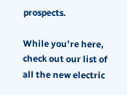prospects.

While you’re here, check out our list of all the new electric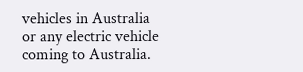vehicles in Australia or any electric vehicle coming to Australia.